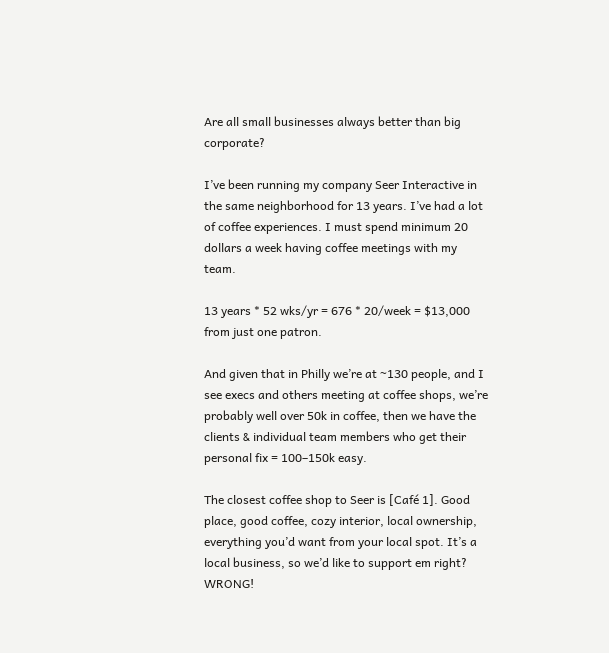Are all small businesses always better than big corporate?

I’ve been running my company Seer Interactive in the same neighborhood for 13 years. I’ve had a lot of coffee experiences. I must spend minimum 20 dollars a week having coffee meetings with my team.

13 years * 52 wks/yr = 676 * 20/week = $13,000 from just one patron.

And given that in Philly we’re at ~130 people, and I see execs and others meeting at coffee shops, we’re probably well over 50k in coffee, then we have the clients & individual team members who get their personal fix = 100–150k easy.

The closest coffee shop to Seer is [Café 1]. Good place, good coffee, cozy interior, local ownership, everything you’d want from your local spot. It’s a local business, so we’d like to support em right? WRONG!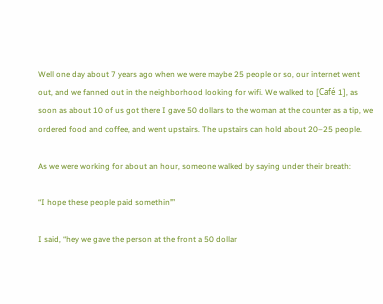Well one day about 7 years ago when we were maybe 25 people or so, our internet went out, and we fanned out in the neighborhood looking for wifi. We walked to [Café 1], as soon as about 10 of us got there I gave 50 dollars to the woman at the counter as a tip, we ordered food and coffee, and went upstairs. The upstairs can hold about 20–25 people.

As we were working for about an hour, someone walked by saying under their breath:

“I hope these people paid somethin’’”

I said, “hey we gave the person at the front a 50 dollar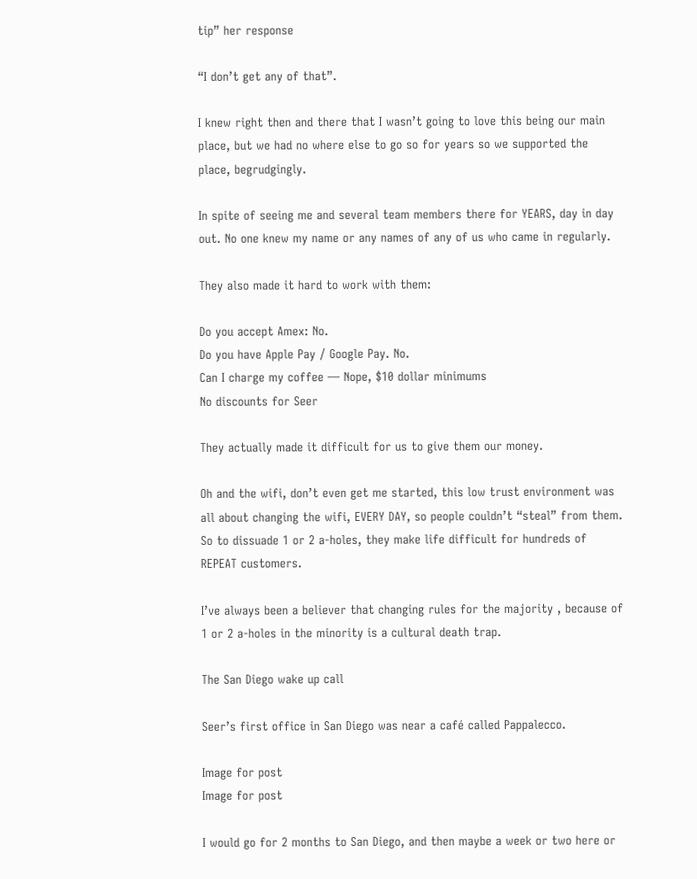tip” her response

“I don’t get any of that”.

I knew right then and there that I wasn’t going to love this being our main place, but we had no where else to go so for years so we supported the place, begrudgingly.

In spite of seeing me and several team members there for YEARS, day in day out. No one knew my name or any names of any of us who came in regularly.

They also made it hard to work with them:

Do you accept Amex: No.
Do you have Apple Pay / Google Pay. No.
Can I charge my coffee — Nope, $10 dollar minimums
No discounts for Seer

They actually made it difficult for us to give them our money.

Oh and the wifi, don’t even get me started, this low trust environment was all about changing the wifi, EVERY DAY, so people couldn’t “steal” from them. So to dissuade 1 or 2 a-holes, they make life difficult for hundreds of REPEAT customers.

I’ve always been a believer that changing rules for the majority , because of 1 or 2 a-holes in the minority is a cultural death trap.

The San Diego wake up call

Seer’s first office in San Diego was near a café called Pappalecco.

Image for post
Image for post

I would go for 2 months to San Diego, and then maybe a week or two here or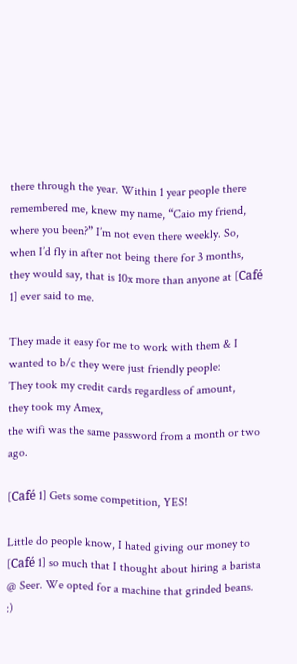there through the year. Within 1 year people there remembered me, knew my name, “Caio my friend, where you been?” I’m not even there weekly. So, when I’d fly in after not being there for 3 months, they would say, that is 10x more than anyone at [Café 1] ever said to me.

They made it easy for me to work with them & I wanted to b/c they were just friendly people:
They took my credit cards regardless of amount,
they took my Amex,
the wifi was the same password from a month or two ago.

[Café 1] Gets some competition, YES!

Little do people know, I hated giving our money to [Café 1] so much that I thought about hiring a barista @ Seer. We opted for a machine that grinded beans. :)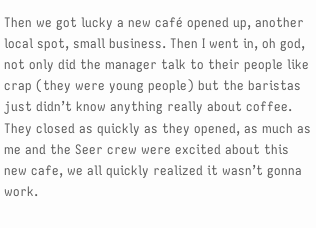Then we got lucky a new café opened up, another local spot, small business. Then I went in, oh god, not only did the manager talk to their people like crap (they were young people) but the baristas just didn’t know anything really about coffee. They closed as quickly as they opened, as much as me and the Seer crew were excited about this new cafe, we all quickly realized it wasn’t gonna work.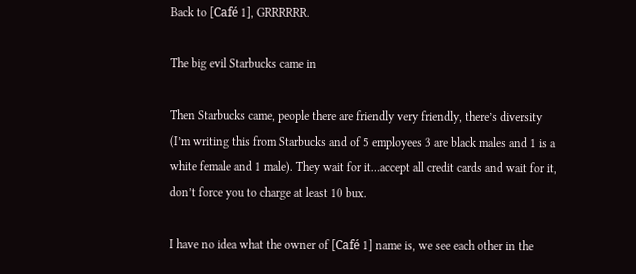Back to [Café 1], GRRRRRR.

The big evil Starbucks came in

Then Starbucks came, people there are friendly very friendly, there’s diversity (I’m writing this from Starbucks and of 5 employees 3 are black males and 1 is a white female and 1 male). They wait for it…accept all credit cards and wait for it, don’t force you to charge at least 10 bux.

I have no idea what the owner of [Café 1] name is, we see each other in the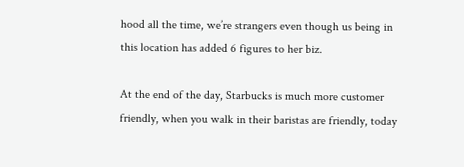hood all the time, we’re strangers even though us being in this location has added 6 figures to her biz.

At the end of the day, Starbucks is much more customer friendly, when you walk in their baristas are friendly, today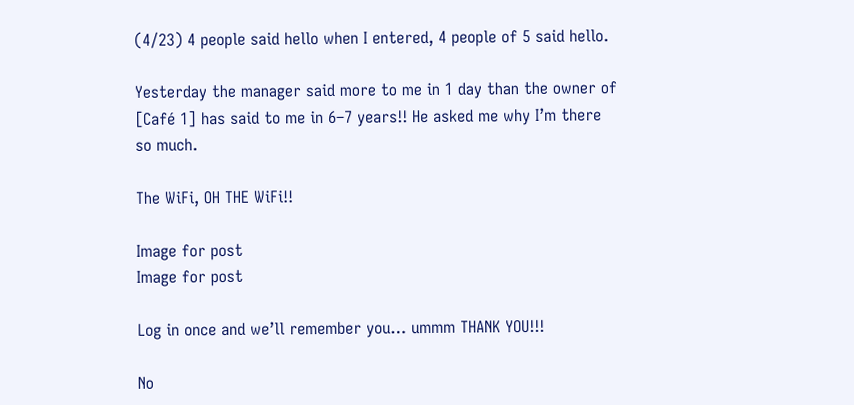(4/23) 4 people said hello when I entered, 4 people of 5 said hello.

Yesterday the manager said more to me in 1 day than the owner of [Café 1] has said to me in 6–7 years!! He asked me why I’m there so much.

The WiFi, OH THE WiFi!!

Image for post
Image for post

Log in once and we’ll remember you… ummm THANK YOU!!!

No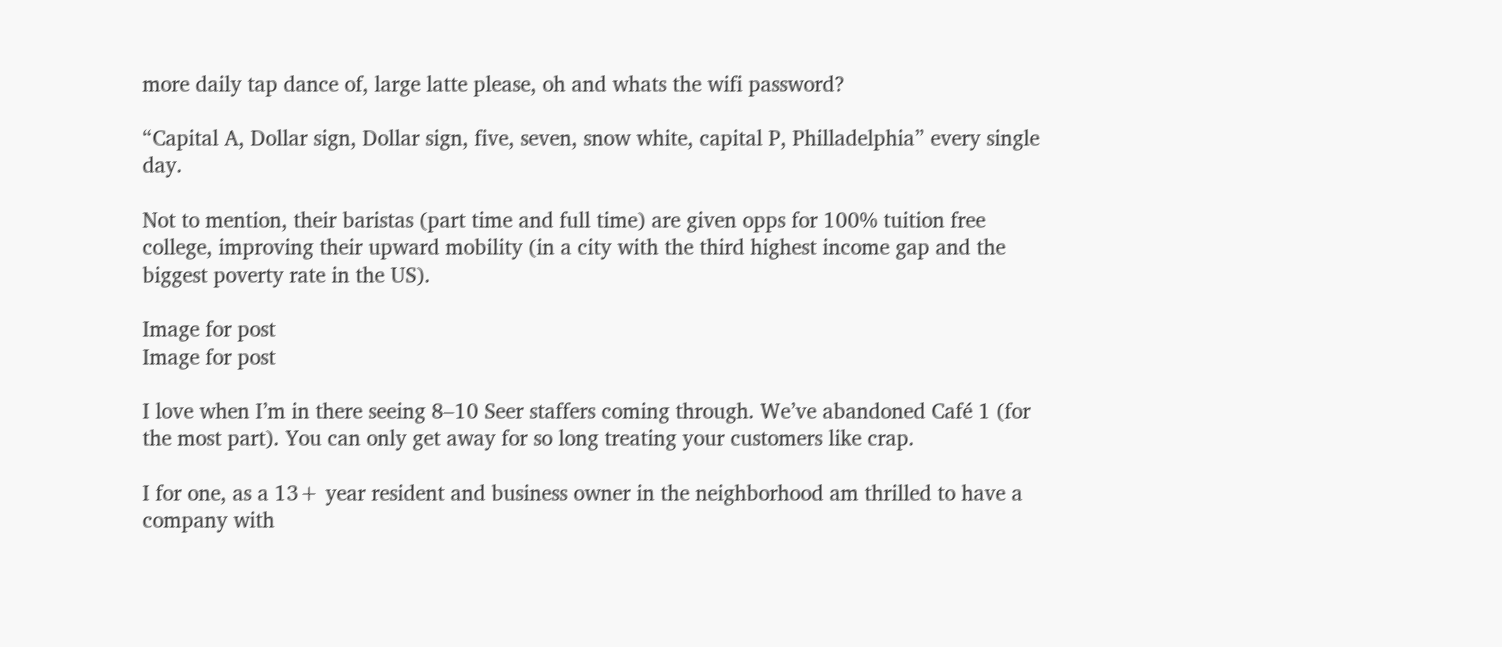more daily tap dance of, large latte please, oh and whats the wifi password?

“Capital A, Dollar sign, Dollar sign, five, seven, snow white, capital P, Philladelphia” every single day.

Not to mention, their baristas (part time and full time) are given opps for 100% tuition free college, improving their upward mobility (in a city with the third highest income gap and the biggest poverty rate in the US).

Image for post
Image for post

I love when I’m in there seeing 8–10 Seer staffers coming through. We’ve abandoned Café 1 (for the most part). You can only get away for so long treating your customers like crap.

I for one, as a 13+ year resident and business owner in the neighborhood am thrilled to have a company with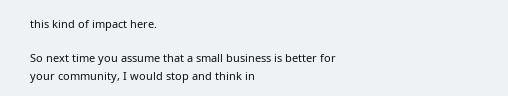this kind of impact here.

So next time you assume that a small business is better for your community, I would stop and think in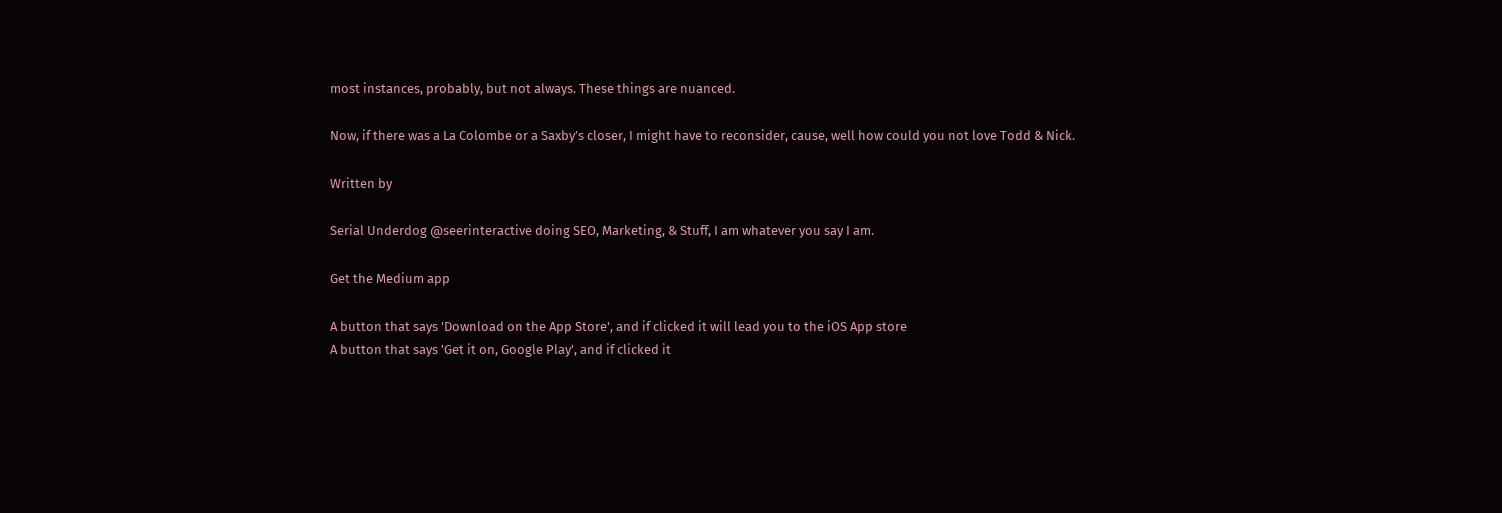most instances, probably, but not always. These things are nuanced.

Now, if there was a La Colombe or a Saxby’s closer, I might have to reconsider, cause, well how could you not love Todd & Nick.

Written by

Serial Underdog @seerinteractive doing SEO, Marketing, & Stuff, I am whatever you say I am.

Get the Medium app

A button that says 'Download on the App Store', and if clicked it will lead you to the iOS App store
A button that says 'Get it on, Google Play', and if clicked it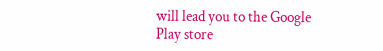will lead you to the Google Play store